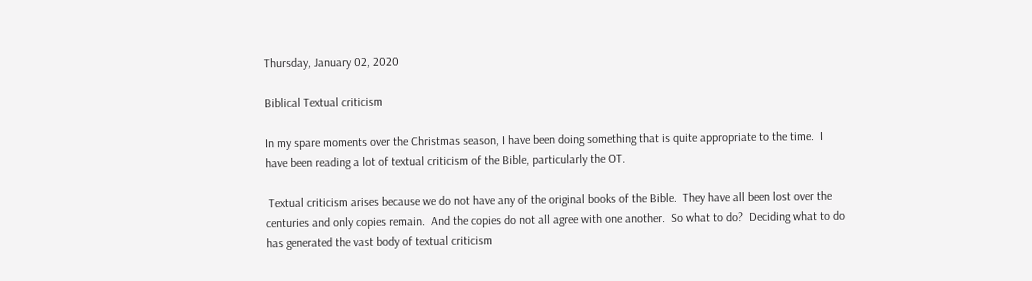Thursday, January 02, 2020

Biblical Textual criticism

In my spare moments over the Christmas season, I have been doing something that is quite appropriate to the time.  I have been reading a lot of textual criticism of the Bible, particularly the OT.

 Textual criticism arises because we do not have any of the original books of the Bible.  They have all been lost over the centuries and only copies remain.  And the copies do not all agree with one another.  So what to do?  Deciding what to do has generated the vast body of textual criticism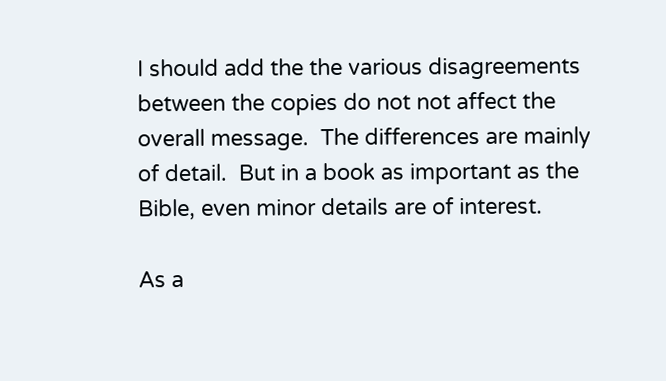I should add the the various disagreements between the copies do not not affect the overall message.  The differences are mainly of detail.  But in a book as important as the Bible, even minor details are of interest.

As a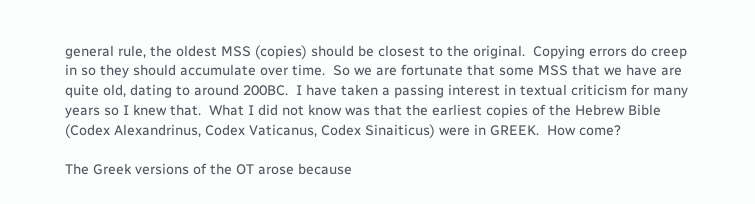general rule, the oldest MSS (copies) should be closest to the original.  Copying errors do creep in so they should accumulate over time.  So we are fortunate that some MSS that we have are quite old, dating to around 200BC.  I have taken a passing interest in textual criticism for many years so I knew that.  What I did not know was that the earliest copies of the Hebrew Bible (Codex Alexandrinus, Codex Vaticanus, Codex Sinaiticus) were in GREEK.  How come?

The Greek versions of the OT arose because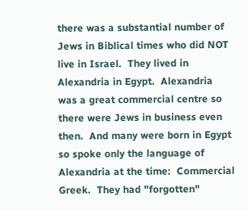there was a substantial number of Jews in Biblical times who did NOT live in Israel.  They lived in Alexandria in Egypt.  Alexandria was a great commercial centre so there were Jews in business even then.  And many were born in Egypt so spoke only the language of Alexandria at the time:  Commercial Greek.  They had "forgotten"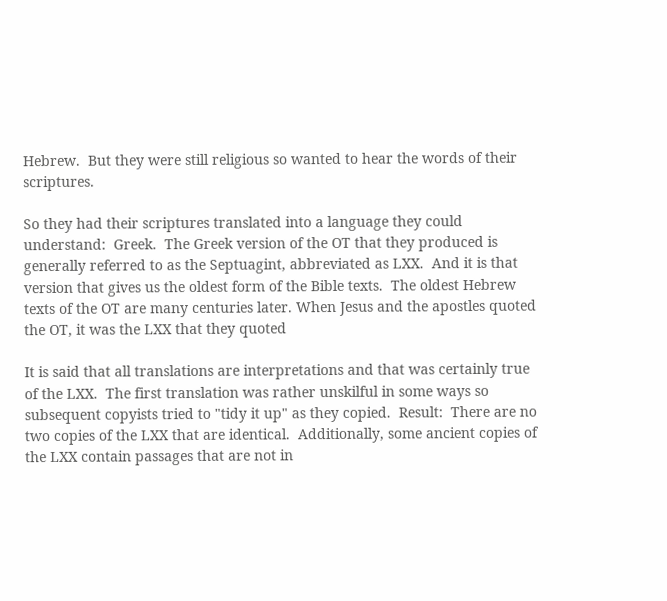Hebrew.  But they were still religious so wanted to hear the words of their scriptures.

So they had their scriptures translated into a language they could understand:  Greek.  The Greek version of the OT that they produced is generally referred to as the Septuagint, abbreviated as LXX.  And it is that version that gives us the oldest form of the Bible texts.  The oldest Hebrew texts of the OT are many centuries later. When Jesus and the apostles quoted the OT, it was the LXX that they quoted

It is said that all translations are interpretations and that was certainly true of the LXX.  The first translation was rather unskilful in some ways so subsequent copyists tried to "tidy it up" as they copied.  Result:  There are no two copies of the LXX that are identical.  Additionally, some ancient copies of the LXX contain passages that are not in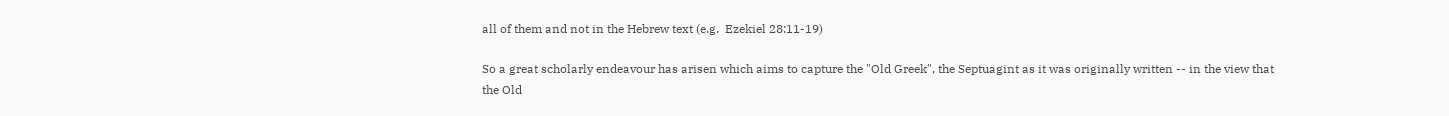all of them and not in the Hebrew text (e.g.  Ezekiel 28:11-19)

So a great scholarly endeavour has arisen which aims to capture the "Old Greek", the Septuagint as it was originally written -- in the view that the Old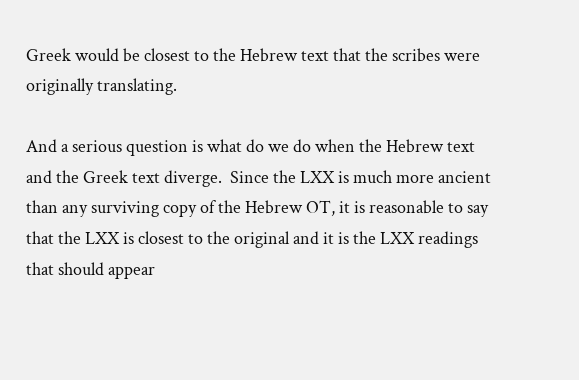Greek would be closest to the Hebrew text that the scribes were originally translating.

And a serious question is what do we do when the Hebrew text and the Greek text diverge.  Since the LXX is much more ancient than any surviving copy of the Hebrew OT, it is reasonable to say that the LXX is closest to the original and it is the LXX readings that should appear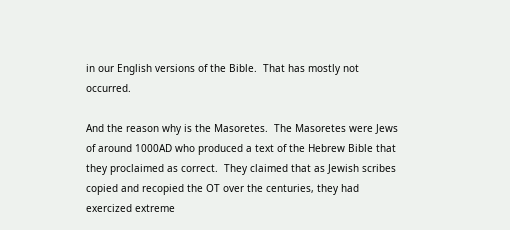in our English versions of the Bible.  That has mostly not occurred.

And the reason why is the Masoretes.  The Masoretes were Jews of around 1000AD who produced a text of the Hebrew Bible that they proclaimed as correct.  They claimed that as Jewish scribes copied and recopied the OT over the centuries, they had exercized extreme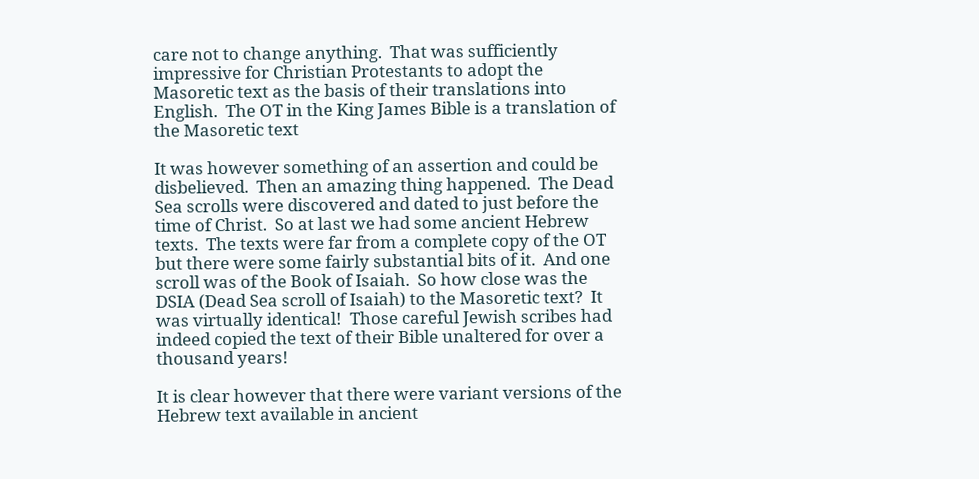care not to change anything.  That was sufficiently impressive for Christian Protestants to adopt the Masoretic text as the basis of their translations into English.  The OT in the King James Bible is a translation of the Masoretic text

It was however something of an assertion and could be disbelieved.  Then an amazing thing happened.  The Dead Sea scrolls were discovered and dated to just before the time of Christ.  So at last we had some ancient Hebrew texts.  The texts were far from a complete copy of the OT but there were some fairly substantial bits of it.  And one scroll was of the Book of Isaiah.  So how close was the DSIA (Dead Sea scroll of Isaiah) to the Masoretic text?  It was virtually identical!  Those careful Jewish scribes had indeed copied the text of their Bible unaltered for over a thousand years!

It is clear however that there were variant versions of the Hebrew text available in ancient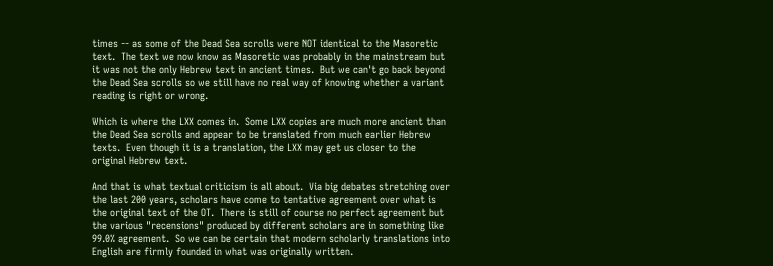times -- as some of the Dead Sea scrolls were NOT identical to the Masoretic text.  The text we now know as Masoretic was probably in the mainstream but it was not the only Hebrew text in ancient times.  But we can't go back beyond the Dead Sea scrolls so we still have no real way of knowing whether a variant reading is right or wrong.

Which is where the LXX comes in.  Some LXX copies are much more ancient than the Dead Sea scrolls and appear to be translated from much earlier Hebrew texts.  Even though it is a translation, the LXX may get us closer to the original Hebrew text.

And that is what textual criticism is all about.  Via big debates stretching over the last 200 years, scholars have come to tentative agreement over what is the original text of the OT.  There is still of course no perfect agreement but the various "recensions" produced by different scholars are in something like 99.0% agreement.  So we can be certain that modern scholarly translations into English are firmly founded in what was originally written.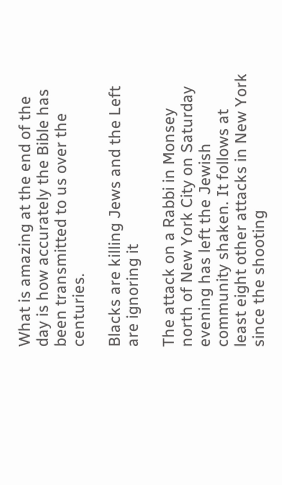What is amazing at the end of the day is how accurately the Bible has been transmitted to us over the centuries.

Blacks are killing Jews and the Left are ignoring it

The attack on a Rabbi in Monsey north of New York City on Saturday evening has left the Jewish community shaken. It follows at least eight other attacks in New York since the shooting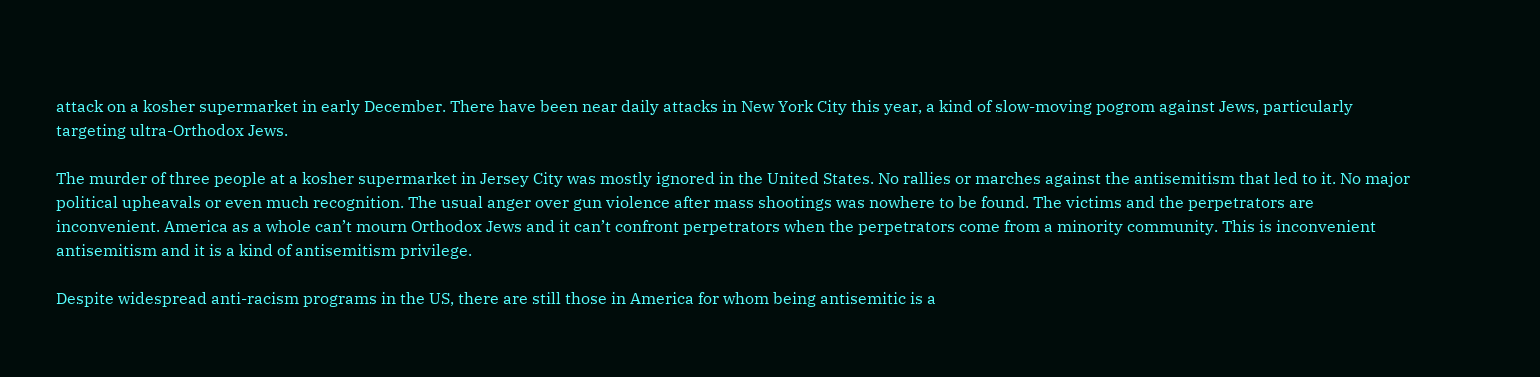attack on a kosher supermarket in early December. There have been near daily attacks in New York City this year, a kind of slow-moving pogrom against Jews, particularly targeting ultra-Orthodox Jews.

The murder of three people at a kosher supermarket in Jersey City was mostly ignored in the United States. No rallies or marches against the antisemitism that led to it. No major political upheavals or even much recognition. The usual anger over gun violence after mass shootings was nowhere to be found. The victims and the perpetrators are inconvenient. America as a whole can’t mourn Orthodox Jews and it can’t confront perpetrators when the perpetrators come from a minority community. This is inconvenient antisemitism and it is a kind of antisemitism privilege.

Despite widespread anti-racism programs in the US, there are still those in America for whom being antisemitic is a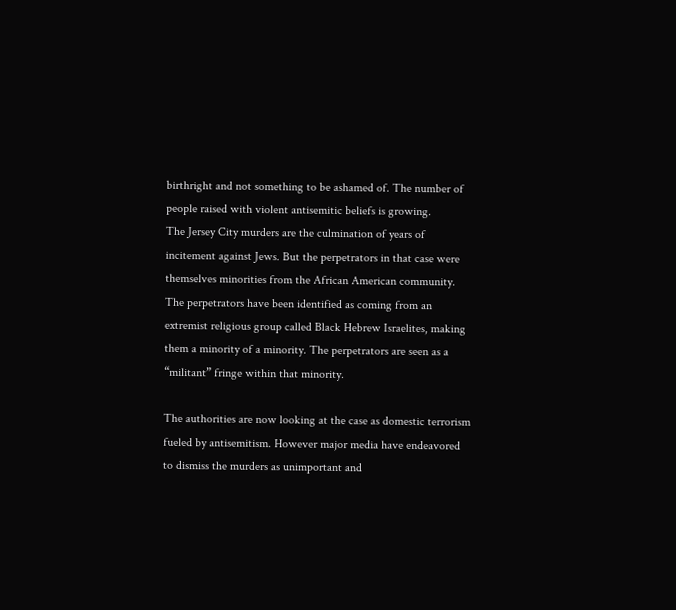birthright and not something to be ashamed of. The number of people raised with violent antisemitic beliefs is growing.
The Jersey City murders are the culmination of years of incitement against Jews. But the perpetrators in that case were themselves minorities from the African American community. The perpetrators have been identified as coming from an extremist religious group called Black Hebrew Israelites, making them a minority of a minority. The perpetrators are seen as a “militant” fringe within that minority.

The authorities are now looking at the case as domestic terrorism fueled by antisemitism. However major media have endeavored to dismiss the murders as unimportant and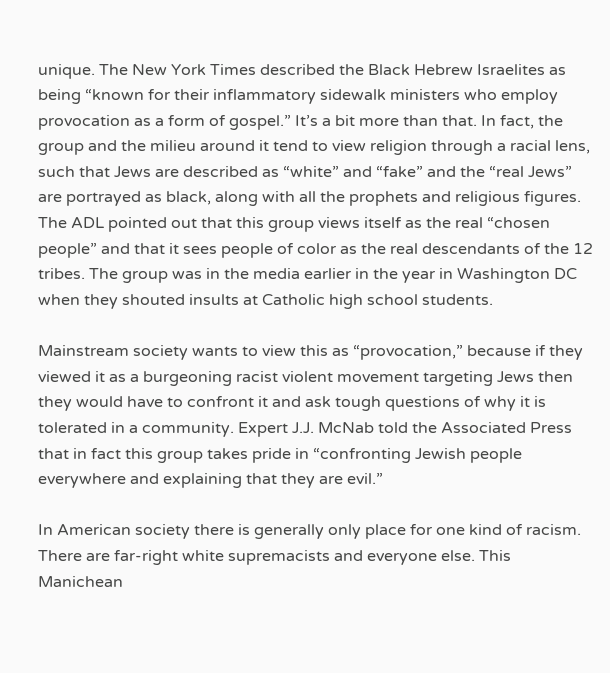unique. The New York Times described the Black Hebrew Israelites as being “known for their inflammatory sidewalk ministers who employ provocation as a form of gospel.” It’s a bit more than that. In fact, the group and the milieu around it tend to view religion through a racial lens, such that Jews are described as “white” and “fake” and the “real Jews” are portrayed as black, along with all the prophets and religious figures. The ADL pointed out that this group views itself as the real “chosen people” and that it sees people of color as the real descendants of the 12 tribes. The group was in the media earlier in the year in Washington DC when they shouted insults at Catholic high school students.

Mainstream society wants to view this as “provocation,” because if they viewed it as a burgeoning racist violent movement targeting Jews then they would have to confront it and ask tough questions of why it is tolerated in a community. Expert J.J. McNab told the Associated Press that in fact this group takes pride in “confronting Jewish people everywhere and explaining that they are evil.”

In American society there is generally only place for one kind of racism. There are far-right white supremacists and everyone else. This Manichean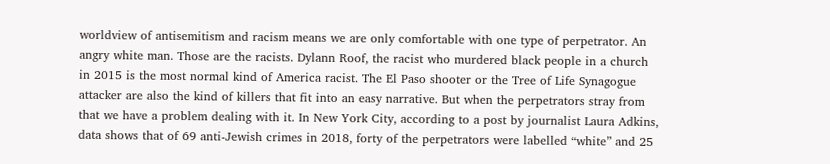worldview of antisemitism and racism means we are only comfortable with one type of perpetrator. An angry white man. Those are the racists. Dylann Roof, the racist who murdered black people in a church in 2015 is the most normal kind of America racist. The El Paso shooter or the Tree of Life Synagogue attacker are also the kind of killers that fit into an easy narrative. But when the perpetrators stray from that we have a problem dealing with it. In New York City, according to a post by journalist Laura Adkins, data shows that of 69 anti-Jewish crimes in 2018, forty of the perpetrators were labelled “white” and 25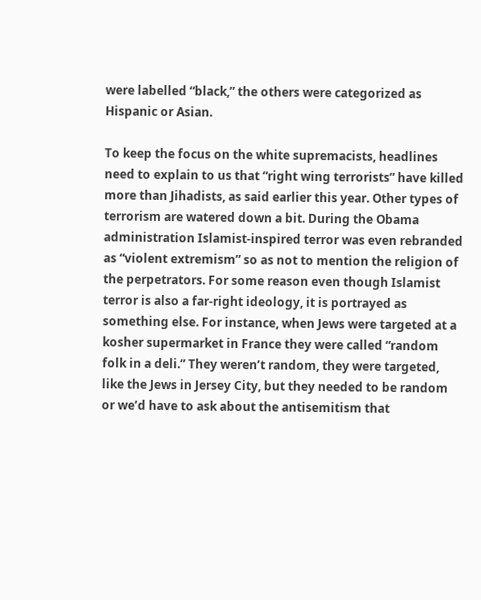were labelled “black,” the others were categorized as Hispanic or Asian.

To keep the focus on the white supremacists, headlines need to explain to us that “right wing terrorists” have killed more than Jihadists, as said earlier this year. Other types of terrorism are watered down a bit. During the Obama administration Islamist-inspired terror was even rebranded as “violent extremism” so as not to mention the religion of the perpetrators. For some reason even though Islamist terror is also a far-right ideology, it is portrayed as something else. For instance, when Jews were targeted at a kosher supermarket in France they were called “random folk in a deli.” They weren’t random, they were targeted, like the Jews in Jersey City, but they needed to be random or we’d have to ask about the antisemitism that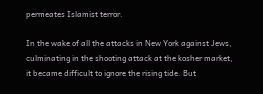permeates Islamist terror.

In the wake of all the attacks in New York against Jews, culminating in the shooting attack at the kosher market, it became difficult to ignore the rising tide. But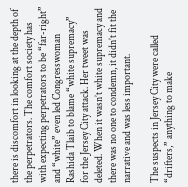there is discomfort in looking at the depth of the perpetrators. The comfort society has with expecting perpetrators to be “far-right” and “white” even led Congresswoman Rashida Tlaib to blame “white supremacy” for the Jersey City attack. Her tweet was deleted. When it wasn’t white supremacy and there was no one to condemn, it didn’t fit the narrative and was less important.

The suspects in Jersey City were called  “drifters,” anything to make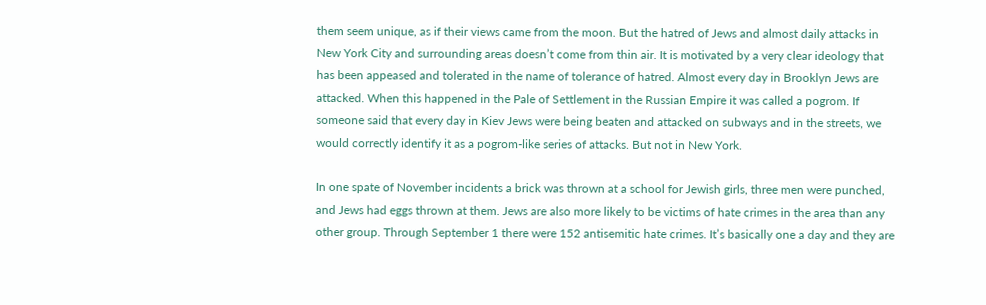them seem unique, as if their views came from the moon. But the hatred of Jews and almost daily attacks in New York City and surrounding areas doesn’t come from thin air. It is motivated by a very clear ideology that has been appeased and tolerated in the name of tolerance of hatred. Almost every day in Brooklyn Jews are attacked. When this happened in the Pale of Settlement in the Russian Empire it was called a pogrom. If someone said that every day in Kiev Jews were being beaten and attacked on subways and in the streets, we would correctly identify it as a pogrom-like series of attacks. But not in New York.

In one spate of November incidents a brick was thrown at a school for Jewish girls, three men were punched, and Jews had eggs thrown at them. Jews are also more likely to be victims of hate crimes in the area than any other group. Through September 1 there were 152 antisemitic hate crimes. It’s basically one a day and they are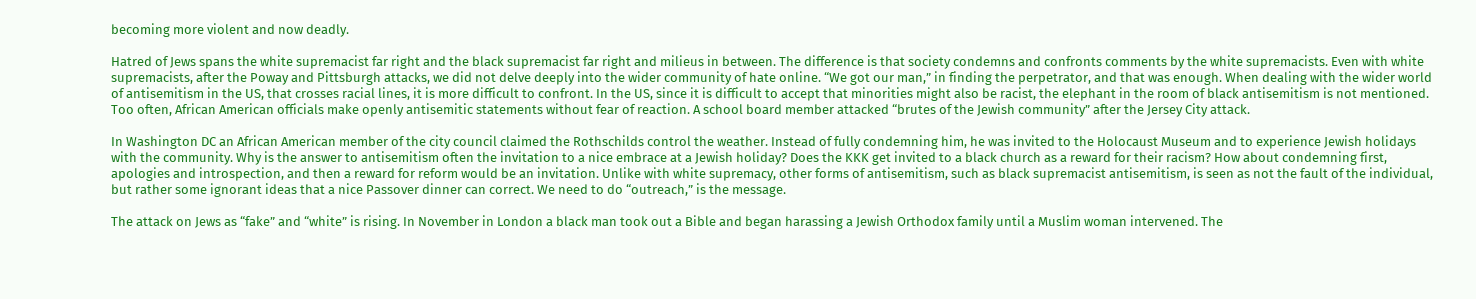becoming more violent and now deadly.

Hatred of Jews spans the white supremacist far right and the black supremacist far right and milieus in between. The difference is that society condemns and confronts comments by the white supremacists. Even with white supremacists, after the Poway and Pittsburgh attacks, we did not delve deeply into the wider community of hate online. “We got our man,” in finding the perpetrator, and that was enough. When dealing with the wider world of antisemitism in the US, that crosses racial lines, it is more difficult to confront. In the US, since it is difficult to accept that minorities might also be racist, the elephant in the room of black antisemitism is not mentioned. Too often, African American officials make openly antisemitic statements without fear of reaction. A school board member attacked “brutes of the Jewish community” after the Jersey City attack.

In Washington DC an African American member of the city council claimed the Rothschilds control the weather. Instead of fully condemning him, he was invited to the Holocaust Museum and to experience Jewish holidays with the community. Why is the answer to antisemitism often the invitation to a nice embrace at a Jewish holiday? Does the KKK get invited to a black church as a reward for their racism? How about condemning first, apologies and introspection, and then a reward for reform would be an invitation. Unlike with white supremacy, other forms of antisemitism, such as black supremacist antisemitism, is seen as not the fault of the individual, but rather some ignorant ideas that a nice Passover dinner can correct. We need to do “outreach,” is the message.

The attack on Jews as “fake” and “white” is rising. In November in London a black man took out a Bible and began harassing a Jewish Orthodox family until a Muslim woman intervened. The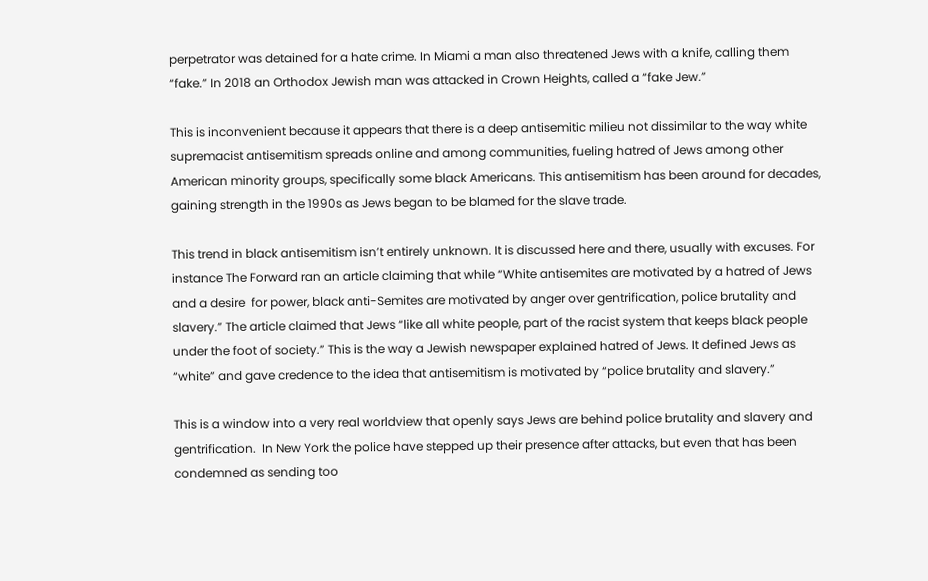perpetrator was detained for a hate crime. In Miami a man also threatened Jews with a knife, calling them “fake.” In 2018 an Orthodox Jewish man was attacked in Crown Heights, called a “fake Jew.”

This is inconvenient because it appears that there is a deep antisemitic milieu not dissimilar to the way white supremacist antisemitism spreads online and among communities, fueling hatred of Jews among other American minority groups, specifically some black Americans. This antisemitism has been around for decades, gaining strength in the 1990s as Jews began to be blamed for the slave trade.

This trend in black antisemitism isn’t entirely unknown. It is discussed here and there, usually with excuses. For instance The Forward ran an article claiming that while “White antisemites are motivated by a hatred of Jews and a desire  for power, black anti-Semites are motivated by anger over gentrification, police brutality and slavery.” The article claimed that Jews “like all white people, part of the racist system that keeps black people under the foot of society.” This is the way a Jewish newspaper explained hatred of Jews. It defined Jews as “white” and gave credence to the idea that antisemitism is motivated by “police brutality and slavery.”

This is a window into a very real worldview that openly says Jews are behind police brutality and slavery and gentrification.  In New York the police have stepped up their presence after attacks, but even that has been condemned as sending too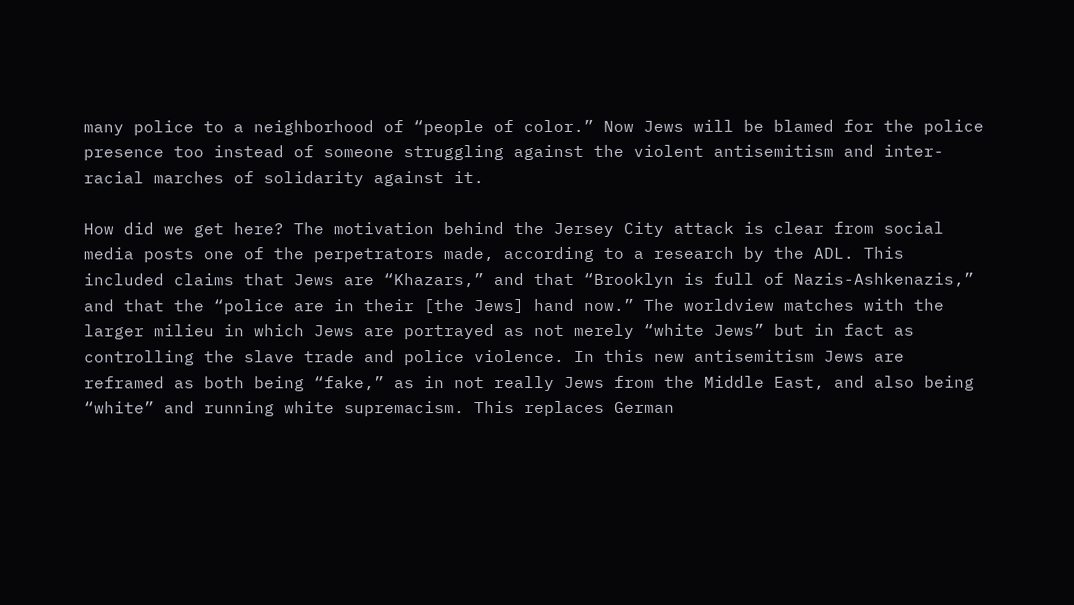many police to a neighborhood of “people of color.” Now Jews will be blamed for the police presence too instead of someone struggling against the violent antisemitism and inter-racial marches of solidarity against it.

How did we get here? The motivation behind the Jersey City attack is clear from social media posts one of the perpetrators made, according to a research by the ADL. This included claims that Jews are “Khazars,” and that “Brooklyn is full of Nazis-Ashkenazis,” and that the “police are in their [the Jews] hand now.” The worldview matches with the larger milieu in which Jews are portrayed as not merely “white Jews” but in fact as controlling the slave trade and police violence. In this new antisemitism Jews are reframed as both being “fake,” as in not really Jews from the Middle East, and also being “white” and running white supremacism. This replaces German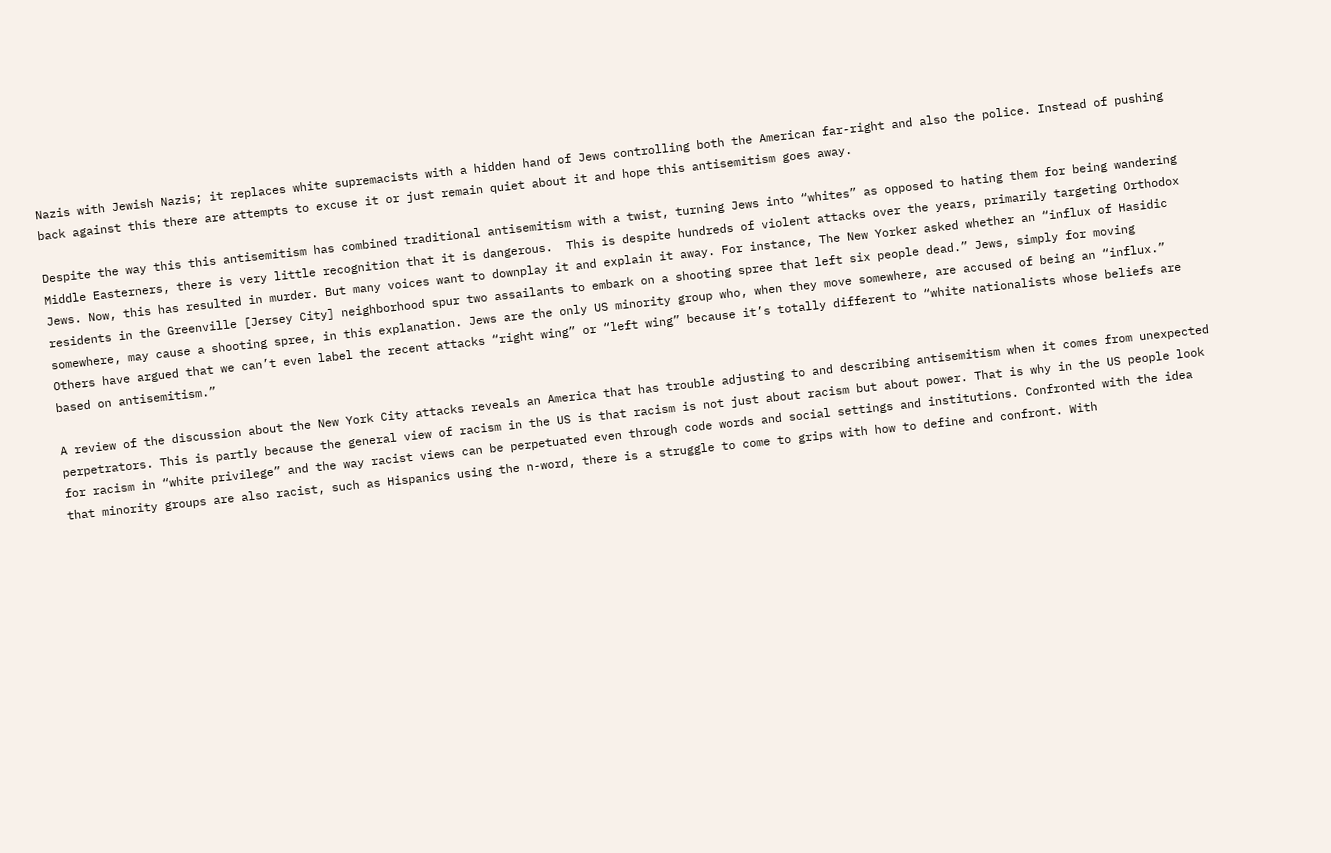Nazis with Jewish Nazis; it replaces white supremacists with a hidden hand of Jews controlling both the American far-right and also the police. Instead of pushing back against this there are attempts to excuse it or just remain quiet about it and hope this antisemitism goes away.

Despite the way this this antisemitism has combined traditional antisemitism with a twist, turning Jews into “whites” as opposed to hating them for being wandering Middle Easterners, there is very little recognition that it is dangerous.  This is despite hundreds of violent attacks over the years, primarily targeting Orthodox Jews. Now, this has resulted in murder. But many voices want to downplay it and explain it away. For instance, The New Yorker asked whether an “influx of Hasidic residents in the Greenville [Jersey City] neighborhood spur two assailants to embark on a shooting spree that left six people dead.” Jews, simply for moving somewhere, may cause a shooting spree, in this explanation. Jews are the only US minority group who, when they move somewhere, are accused of being an “influx.” Others have argued that we can’t even label the recent attacks “right wing” or “left wing” because it’s totally different to “white nationalists whose beliefs are based on antisemitism.”

A review of the discussion about the New York City attacks reveals an America that has trouble adjusting to and describing antisemitism when it comes from unexpected perpetrators. This is partly because the general view of racism in the US is that racism is not just about racism but about power. That is why in the US people look for racism in “white privilege” and the way racist views can be perpetuated even through code words and social settings and institutions. Confronted with the idea that minority groups are also racist, such as Hispanics using the n-word, there is a struggle to come to grips with how to define and confront. With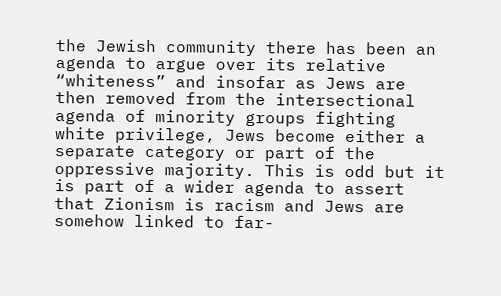the Jewish community there has been an agenda to argue over its relative “whiteness” and insofar as Jews are then removed from the intersectional agenda of minority groups fighting white privilege, Jews become either a separate category or part of the oppressive majority. This is odd but it is part of a wider agenda to assert that Zionism is racism and Jews are somehow linked to far-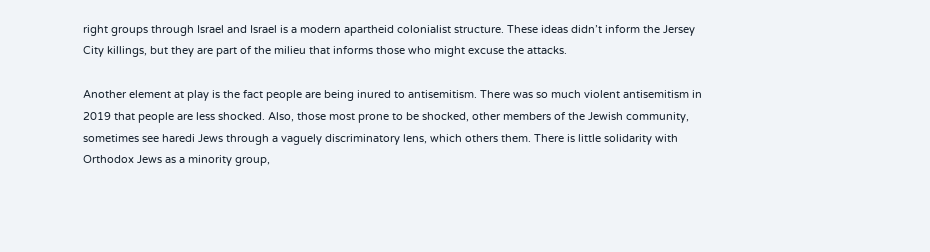right groups through Israel and Israel is a modern apartheid colonialist structure. These ideas didn’t inform the Jersey City killings, but they are part of the milieu that informs those who might excuse the attacks.

Another element at play is the fact people are being inured to antisemitism. There was so much violent antisemitism in 2019 that people are less shocked. Also, those most prone to be shocked, other members of the Jewish community, sometimes see haredi Jews through a vaguely discriminatory lens, which others them. There is little solidarity with Orthodox Jews as a minority group,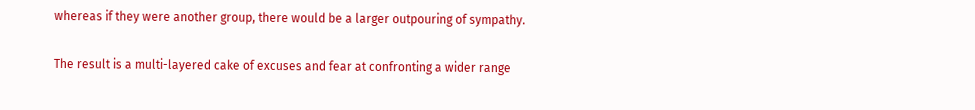whereas if they were another group, there would be a larger outpouring of sympathy.

The result is a multi-layered cake of excuses and fear at confronting a wider range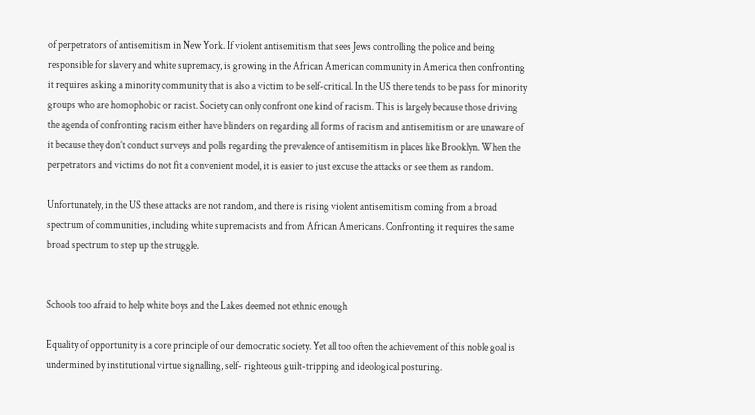of perpetrators of antisemitism in New York. If violent antisemitism that sees Jews controlling the police and being responsible for slavery and white supremacy, is growing in the African American community in America then confronting it requires asking a minority community that is also a victim to be self-critical. In the US there tends to be pass for minority groups who are homophobic or racist. Society can only confront one kind of racism. This is largely because those driving the agenda of confronting racism either have blinders on regarding all forms of racism and antisemitism or are unaware of it because they don’t conduct surveys and polls regarding the prevalence of antisemitism in places like Brooklyn. When the perpetrators and victims do not fit a convenient model, it is easier to just excuse the attacks or see them as random.

Unfortunately, in the US these attacks are not random, and there is rising violent antisemitism coming from a broad spectrum of communities, including white supremacists and from African Americans. Confronting it requires the same broad spectrum to step up the struggle.


Schools too afraid to help white boys and the Lakes deemed not ethnic enough

Equality of opportunity is a core principle of our democratic society. Yet all too often the achievement of this noble goal is undermined by institutional virtue signalling, self- righteous guilt-tripping and ideological posturing.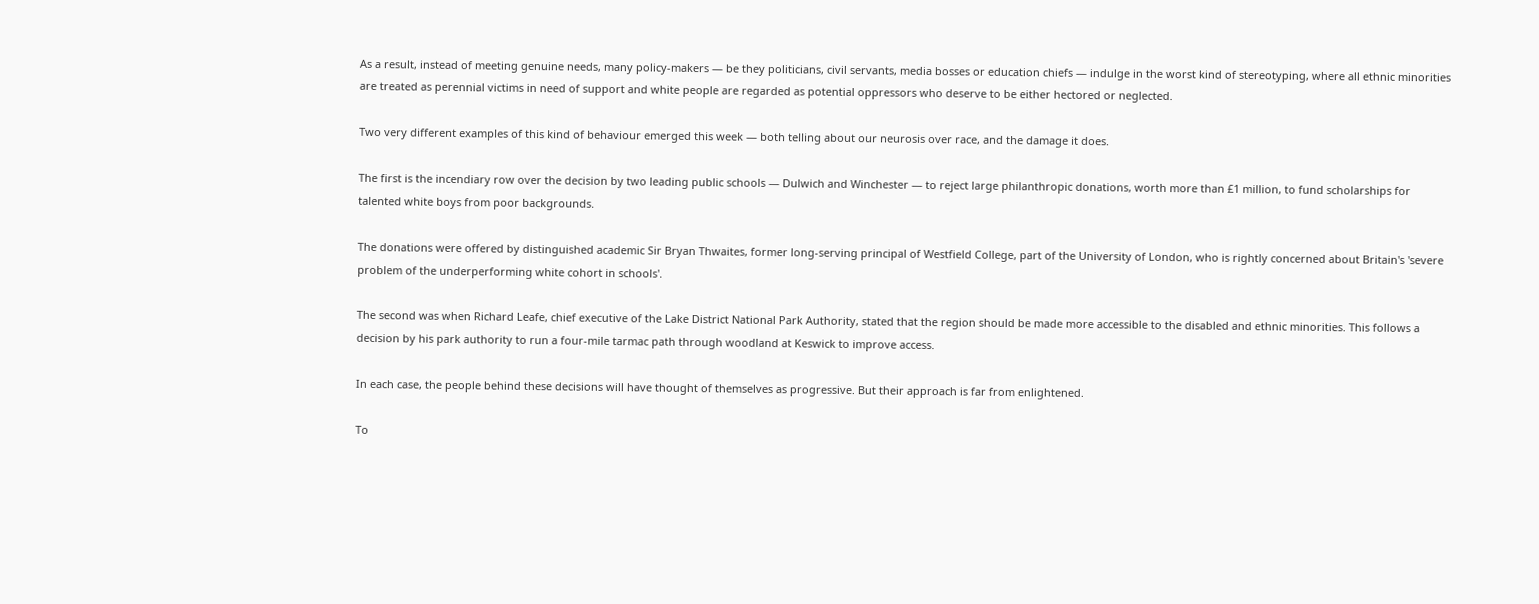As a result, instead of meeting genuine needs, many policy-makers — be they politicians, civil servants, media bosses or education chiefs — indulge in the worst kind of stereotyping, where all ethnic minorities are treated as perennial victims in need of support and white people are regarded as potential oppressors who deserve to be either hectored or neglected.

Two very different examples of this kind of behaviour emerged this week — both telling about our neurosis over race, and the damage it does.

The first is the incendiary row over the decision by two leading public schools — Dulwich and Winchester — to reject large philanthropic donations, worth more than £1 million, to fund scholarships for talented white boys from poor backgrounds.

The donations were offered by distinguished academic Sir Bryan Thwaites, former long-serving principal of Westfield College, part of the University of London, who is rightly concerned about Britain's 'severe problem of the underperforming white cohort in schools'.

The second was when Richard Leafe, chief executive of the Lake District National Park Authority, stated that the region should be made more accessible to the disabled and ethnic minorities. This follows a decision by his park authority to run a four-mile tarmac path through woodland at Keswick to improve access.

In each case, the people behind these decisions will have thought of themselves as progressive. But their approach is far from enlightened.

To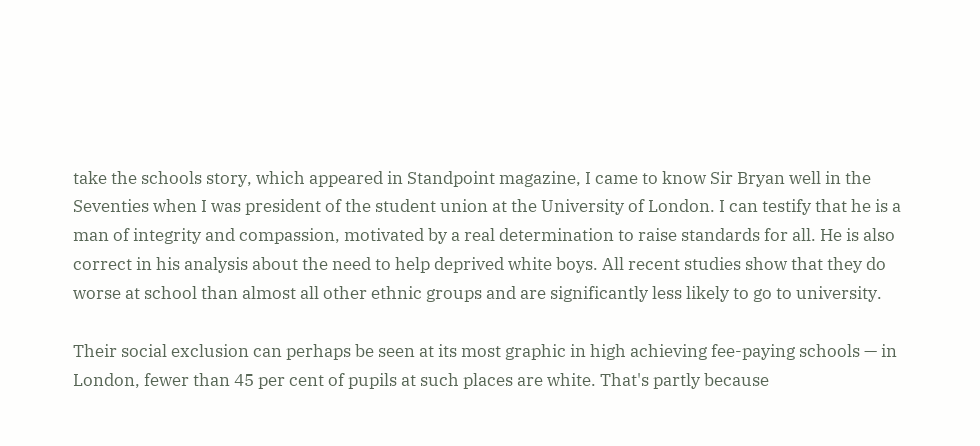take the schools story, which appeared in Standpoint magazine, I came to know Sir Bryan well in the Seventies when I was president of the student union at the University of London. I can testify that he is a man of integrity and compassion, motivated by a real determination to raise standards for all. He is also correct in his analysis about the need to help deprived white boys. All recent studies show that they do worse at school than almost all other ethnic groups and are significantly less likely to go to university.

Their social exclusion can perhaps be seen at its most graphic in high achieving fee-paying schools — in London, fewer than 45 per cent of pupils at such places are white. That's partly because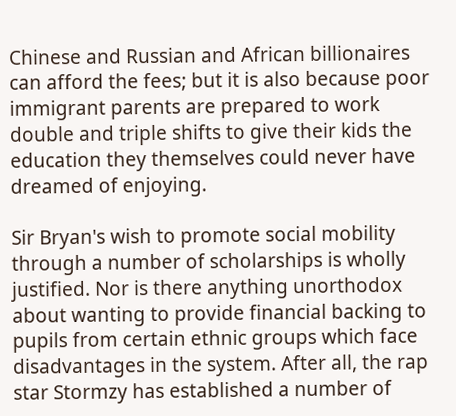Chinese and Russian and African billionaires can afford the fees; but it is also because poor immigrant parents are prepared to work double and triple shifts to give their kids the education they themselves could never have dreamed of enjoying.

Sir Bryan's wish to promote social mobility through a number of scholarships is wholly justified. Nor is there anything unorthodox about wanting to provide financial backing to pupils from certain ethnic groups which face disadvantages in the system. After all, the rap star Stormzy has established a number of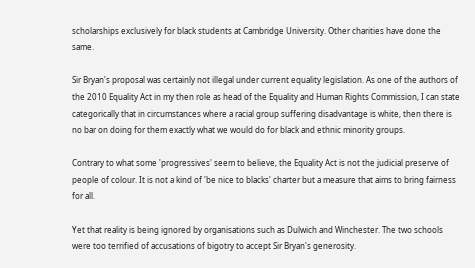scholarships exclusively for black students at Cambridge University. Other charities have done the same.

Sir Bryan's proposal was certainly not illegal under current equality legislation. As one of the authors of the 2010 Equality Act in my then role as head of the Equality and Human Rights Commission, I can state categorically that in circumstances where a racial group suffering disadvantage is white, then there is no bar on doing for them exactly what we would do for black and ethnic minority groups.

Contrary to what some 'progressives' seem to believe, the Equality Act is not the judicial preserve of people of colour. It is not a kind of 'be nice to blacks' charter but a measure that aims to bring fairness for all.

Yet that reality is being ignored by organisations such as Dulwich and Winchester. The two schools were too terrified of accusations of bigotry to accept Sir Bryan's generosity.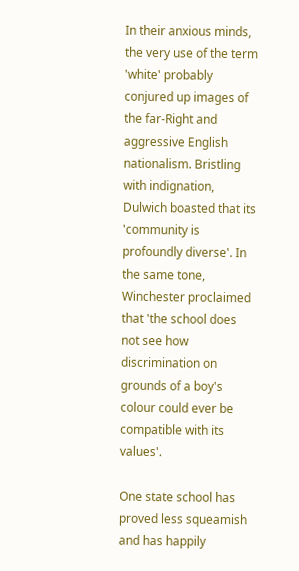In their anxious minds, the very use of the term 'white' probably conjured up images of the far-Right and aggressive English nationalism. Bristling with indignation, Dulwich boasted that its 'community is profoundly diverse'. In the same tone, Winchester proclaimed that 'the school does not see how discrimination on grounds of a boy's colour could ever be compatible with its values'.

One state school has proved less squeamish and has happily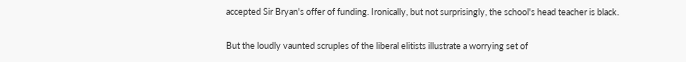accepted Sir Bryan's offer of funding. Ironically, but not surprisingly, the school's head teacher is black.

But the loudly vaunted scruples of the liberal elitists illustrate a worrying set of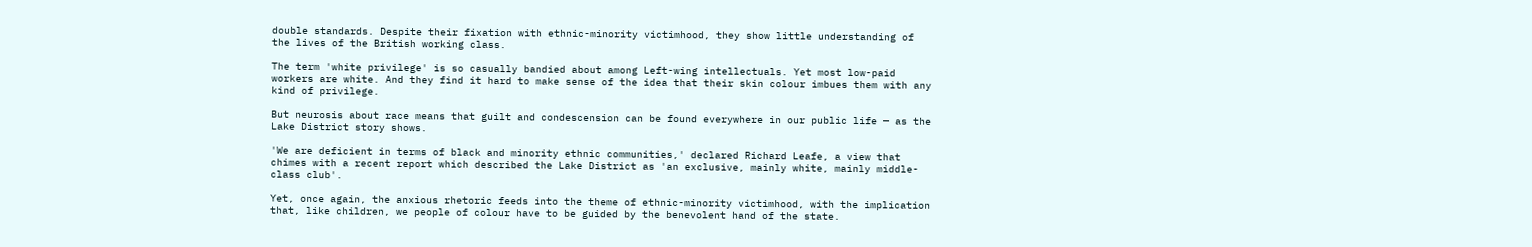double standards. Despite their fixation with ethnic-minority victimhood, they show little understanding of the lives of the British working class.

The term 'white privilege' is so casually bandied about among Left-wing intellectuals. Yet most low-paid workers are white. And they find it hard to make sense of the idea that their skin colour imbues them with any kind of privilege.

But neurosis about race means that guilt and condescension can be found everywhere in our public life — as the Lake District story shows.

'We are deficient in terms of black and minority ethnic communities,' declared Richard Leafe, a view that chimes with a recent report which described the Lake District as 'an exclusive, mainly white, mainly middle-class club'.

Yet, once again, the anxious rhetoric feeds into the theme of ethnic-minority victimhood, with the implication that, like children, we people of colour have to be guided by the benevolent hand of the state.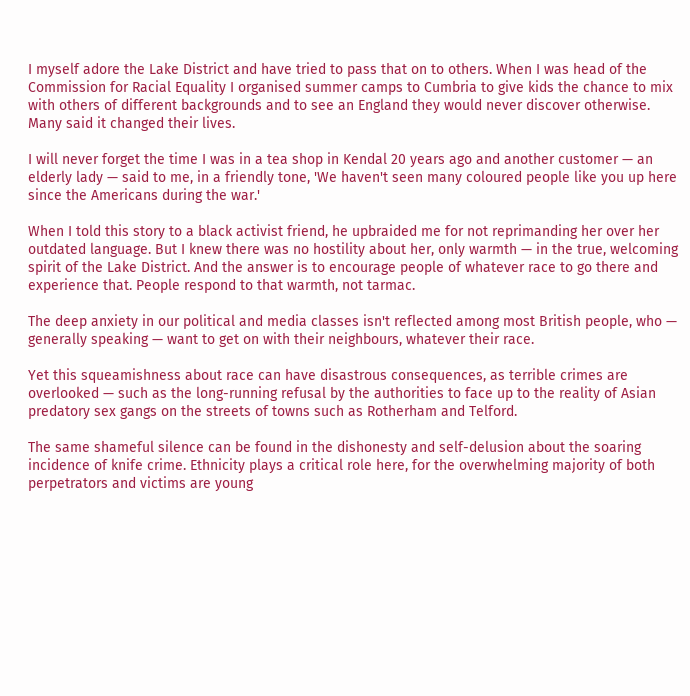I myself adore the Lake District and have tried to pass that on to others. When I was head of the Commission for Racial Equality I organised summer camps to Cumbria to give kids the chance to mix with others of different backgrounds and to see an England they would never discover otherwise. Many said it changed their lives.

I will never forget the time I was in a tea shop in Kendal 20 years ago and another customer — an elderly lady — said to me, in a friendly tone, 'We haven't seen many coloured people like you up here since the Americans during the war.'

When I told this story to a black activist friend, he upbraided me for not reprimanding her over her outdated language. But I knew there was no hostility about her, only warmth — in the true, welcoming spirit of the Lake District. And the answer is to encourage people of whatever race to go there and experience that. People respond to that warmth, not tarmac.

The deep anxiety in our political and media classes isn't reflected among most British people, who — generally speaking — want to get on with their neighbours, whatever their race.

Yet this squeamishness about race can have disastrous consequences, as terrible crimes are overlooked — such as the long-running refusal by the authorities to face up to the reality of Asian predatory sex gangs on the streets of towns such as Rotherham and Telford.

The same shameful silence can be found in the dishonesty and self-delusion about the soaring incidence of knife crime. Ethnicity plays a critical role here, for the overwhelming majority of both perpetrators and victims are young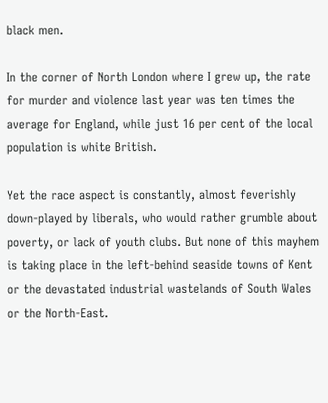black men.

In the corner of North London where I grew up, the rate for murder and violence last year was ten times the average for England, while just 16 per cent of the local population is white British.

Yet the race aspect is constantly, almost feverishly down-played by liberals, who would rather grumble about poverty, or lack of youth clubs. But none of this mayhem is taking place in the left-behind seaside towns of Kent or the devastated industrial wastelands of South Wales or the North-East.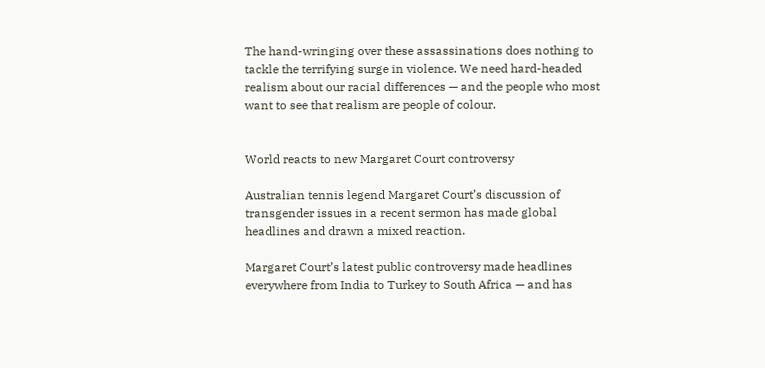The hand-wringing over these assassinations does nothing to tackle the terrifying surge in violence. We need hard-headed realism about our racial differences — and the people who most want to see that realism are people of colour.


World reacts to new Margaret Court controversy

Australian tennis legend Margaret Court’s discussion of transgender issues in a recent sermon has made global headlines and drawn a mixed reaction.

Margaret Court’s latest public controversy made headlines everywhere from India to Turkey to South Africa — and has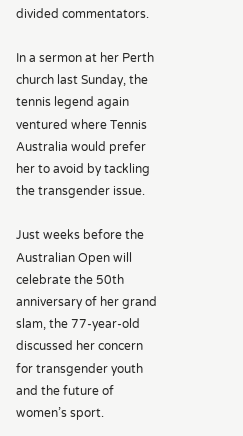divided commentators.

In a sermon at her Perth church last Sunday, the tennis legend again ventured where Tennis Australia would prefer her to avoid by tackling the transgender issue.

Just weeks before the Australian Open will celebrate the 50th anniversary of her grand slam, the 77-year-old discussed her concern for transgender youth and the future of women’s sport.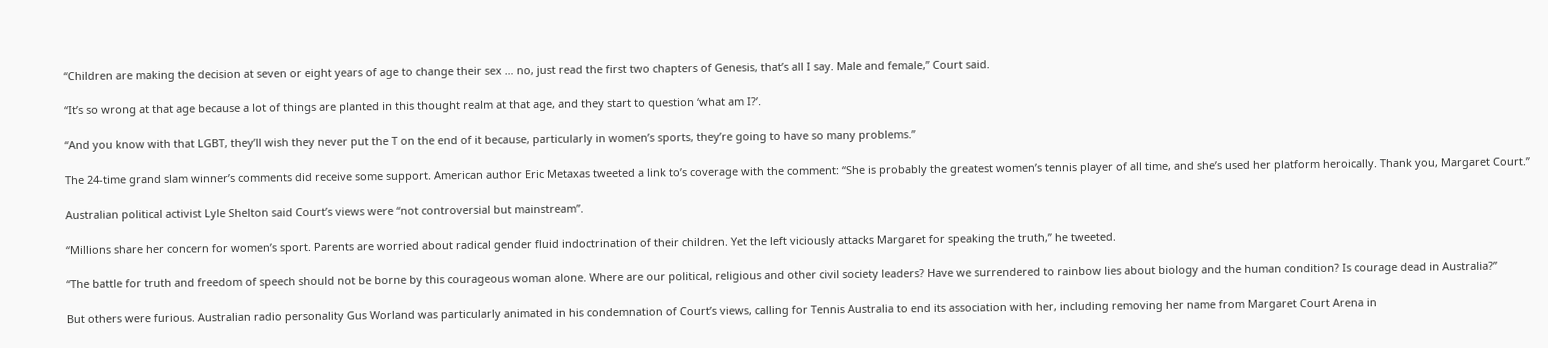“Children are making the decision at seven or eight years of age to change their sex … no, just read the first two chapters of Genesis, that’s all I say. Male and female,” Court said.

“It’s so wrong at that age because a lot of things are planted in this thought realm at that age, and they start to question ‘what am I?’.

“And you know with that LGBT, they’ll wish they never put the T on the end of it because, particularly in women’s sports, they’re going to have so many problems.”

The 24-time grand slam winner’s comments did receive some support. American author Eric Metaxas tweeted a link to’s coverage with the comment: “She is probably the greatest women’s tennis player of all time, and she’s used her platform heroically. Thank you, Margaret Court.”

Australian political activist Lyle Shelton said Court’s views were “not controversial but mainstream”.

“Millions share her concern for women’s sport. Parents are worried about radical gender fluid indoctrination of their children. Yet the left viciously attacks Margaret for speaking the truth,” he tweeted.

“The battle for truth and freedom of speech should not be borne by this courageous woman alone. Where are our political, religious and other civil society leaders? Have we surrendered to rainbow lies about biology and the human condition? Is courage dead in Australia?”

But others were furious. Australian radio personality Gus Worland was particularly animated in his condemnation of Court’s views, calling for Tennis Australia to end its association with her, including removing her name from Margaret Court Arena in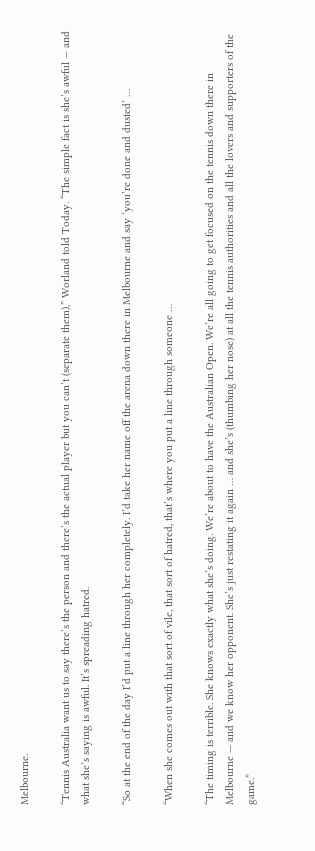Melbourne.

“Tennis Australia want us to say there’s the person and there’s the actual player but you can’t (separate them),” Worland told Today. “The simple fact is she’s awful — and what she’s saying is awful. It’s spreading hatred.

“So at the end of the day I’d put a line through her completely. I’d take her name off the arena down there in Melbourne and say ‘you’re done and dusted’ …

“When she comes out with that sort of vile, that sort of hatred, that’s where you put a line through someone …

“The timing is terrible. She knows exactly what she’s doing. We’re about to have the Australian Open. We’re all going to get focused on the tennis down there in Melbourne — and we know her opponent. She’s just restating it again … and she’s (thumbing her nose) at all the tennis authorities and all the lovers and supporters of the game.”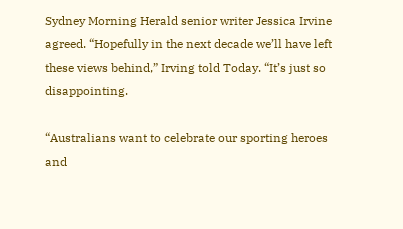Sydney Morning Herald senior writer Jessica Irvine agreed. “Hopefully in the next decade we’ll have left these views behind,” Irving told Today. “It’s just so disappointing.

“Australians want to celebrate our sporting heroes and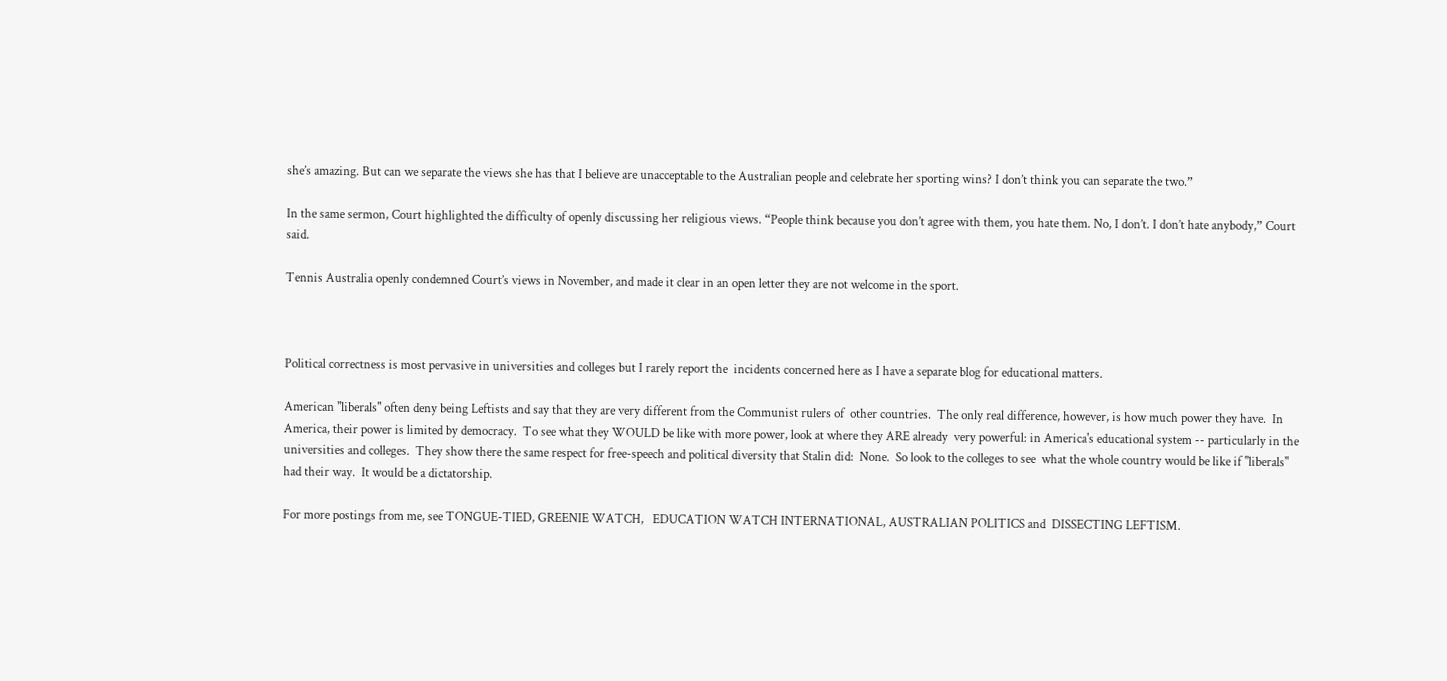she’s amazing. But can we separate the views she has that I believe are unacceptable to the Australian people and celebrate her sporting wins? I don’t think you can separate the two.”

In the same sermon, Court highlighted the difficulty of openly discussing her religious views. “People think because you don’t agree with them, you hate them. No, I don’t. I don’t hate anybody,” Court said.

Tennis Australia openly condemned Court’s views in November, and made it clear in an open letter they are not welcome in the sport.



Political correctness is most pervasive in universities and colleges but I rarely report the  incidents concerned here as I have a separate blog for educational matters.

American "liberals" often deny being Leftists and say that they are very different from the Communist rulers of  other countries.  The only real difference, however, is how much power they have.  In America, their power is limited by democracy.  To see what they WOULD be like with more power, look at where they ARE already  very powerful: in America's educational system -- particularly in the universities and colleges.  They show there the same respect for free-speech and political diversity that Stalin did:  None.  So look to the colleges to see  what the whole country would be like if "liberals" had their way.  It would be a dictatorship.

For more postings from me, see TONGUE-TIED, GREENIE WATCH,   EDUCATION WATCH INTERNATIONAL, AUSTRALIAN POLITICS and  DISSECTING LEFTISM.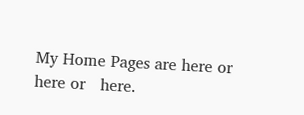My Home Pages are here or   here or   here.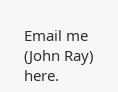Email me (John Ray) here.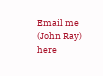Email me (John Ray) here